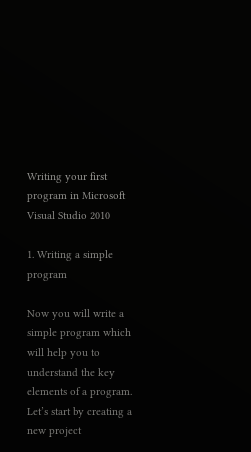Writing your first program in Microsoft Visual Studio 2010

1. Writing a simple program

Now you will write a simple program which will help you to understand the key elements of a program. Let’s start by creating a new project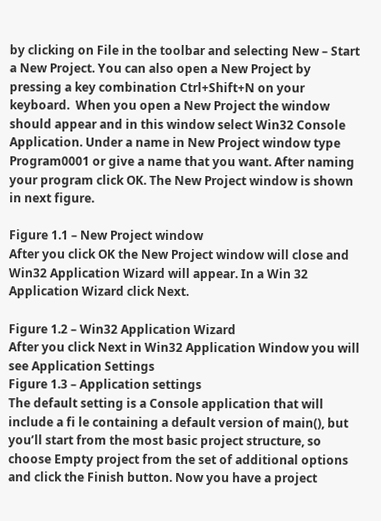by clicking on File in the toolbar and selecting New – Start a New Project. You can also open a New Project by pressing a key combination Ctrl+Shift+N on your keyboard.  When you open a New Project the window should appear and in this window select Win32 Console Application. Under a name in New Project window type Program0001 or give a name that you want. After naming your program click OK. The New Project window is shown in next figure.

Figure 1.1 – New Project window
After you click OK the New Project window will close and Win32 Application Wizard will appear. In a Win 32 Application Wizard click Next.

Figure 1.2 – Win32 Application Wizard
After you click Next in Win32 Application Window you will see Application Settings
Figure 1.3 – Application settings
The default setting is a Console application that will include a fi le containing a default version of main(), but you’ll start from the most basic project structure, so choose Empty project from the set of additional options and click the Finish button. Now you have a project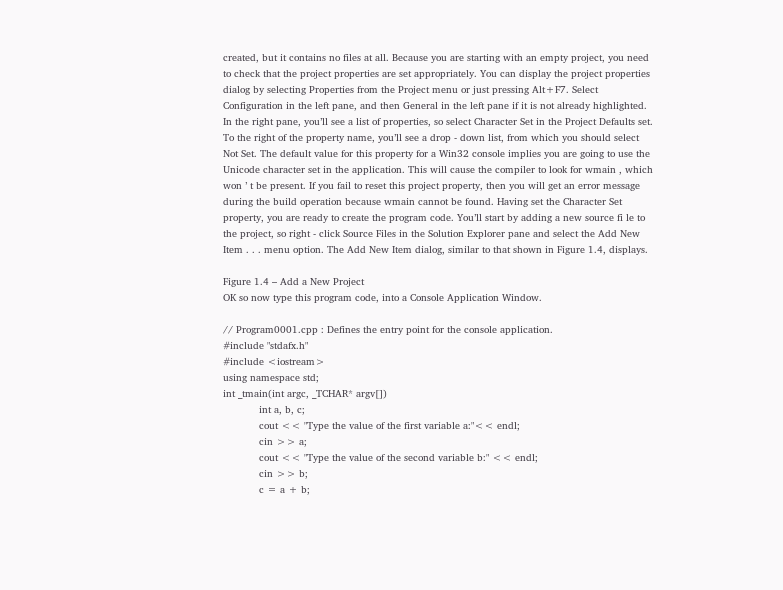created, but it contains no files at all. Because you are starting with an empty project, you need to check that the project properties are set appropriately. You can display the project properties dialog by selecting Properties from the Project menu or just pressing Alt+F7. Select Configuration in the left pane, and then General in the left pane if it is not already highlighted. In the right pane, you’ll see a list of properties, so select Character Set in the Project Defaults set. To the right of the property name, you’ll see a drop - down list, from which you should select Not Set. The default value for this property for a Win32 console implies you are going to use the Unicode character set in the application. This will cause the compiler to look for wmain , which won ’ t be present. If you fail to reset this project property, then you will get an error message during the build operation because wmain cannot be found. Having set the Character Set property, you are ready to create the program code. You’ll start by adding a new source fi le to the project, so right - click Source Files in the Solution Explorer pane and select the Add New Item . . . menu option. The Add New Item dialog, similar to that shown in Figure 1.4, displays.

Figure 1.4 – Add a New Project
OK so now type this program code, into a Console Application Window.

// Program0001.cpp : Defines the entry point for the console application.
#include "stdafx.h"
#include <iostream>
using namespace std;
int _tmain(int argc, _TCHAR* argv[])
            int a, b, c;
            cout << "Type the value of the first variable a:"<< endl;
            cin >> a;
            cout << "Type the value of the second variable b:" << endl;
            cin >> b;
            c = a + b;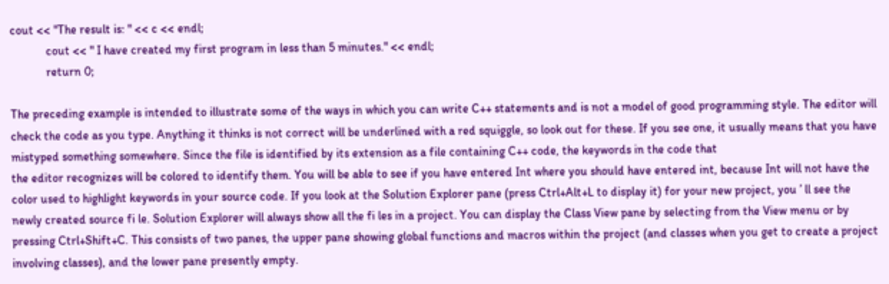cout << "The result is: " << c << endl;
            cout << " I have created my first program in less than 5 minutes." << endl;
            return 0;

The preceding example is intended to illustrate some of the ways in which you can write C++ statements and is not a model of good programming style. The editor will check the code as you type. Anything it thinks is not correct will be underlined with a red squiggle, so look out for these. If you see one, it usually means that you have mistyped something somewhere. Since the file is identified by its extension as a file containing C++ code, the keywords in the code that
the editor recognizes will be colored to identify them. You will be able to see if you have entered Int where you should have entered int, because Int will not have the color used to highlight keywords in your source code. If you look at the Solution Explorer pane (press Ctrl+Alt+L to display it) for your new project, you ’ ll see the newly created source fi le. Solution Explorer will always show all the fi les in a project. You can display the Class View pane by selecting from the View menu or by pressing Ctrl+Shift+C. This consists of two panes, the upper pane showing global functions and macros within the project (and classes when you get to create a project involving classes), and the lower pane presently empty.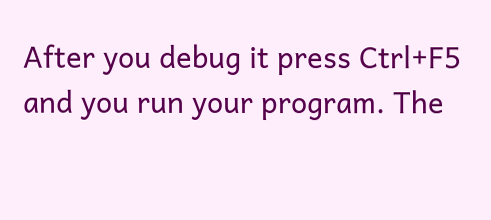After you debug it press Ctrl+F5 and you run your program. The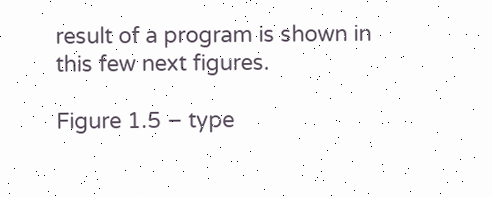result of a program is shown in this few next figures.

Figure 1.5 – type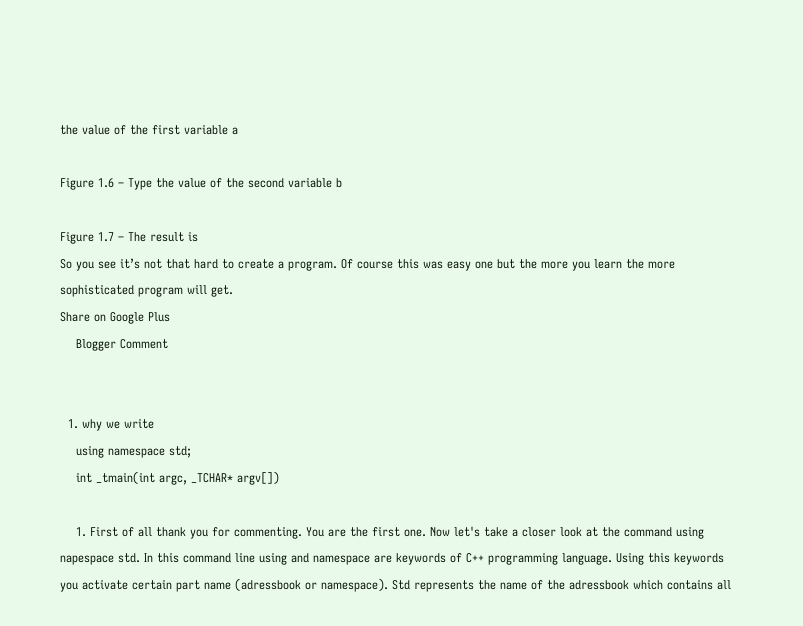the value of the first variable a

Figure 1.6 – Type the value of the second variable b

Figure 1.7 – The result is
So you see it’s not that hard to create a program. Of course this was easy one but the more you learn the more sophisticated program will get.
Share on Google Plus
    Blogger Comment


  1. why we write
    using namespace std;
    int _tmain(int argc, _TCHAR* argv[])

    1. First of all thank you for commenting. You are the first one. Now let's take a closer look at the command using napespace std. In this command line using and namespace are keywords of C++ programming language. Using this keywords you activate certain part name (adressbook or namespace). Std represents the name of the adressbook which contains all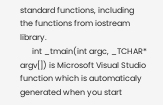standard functions, including the functions from iostream library.
      int _tmain(int argc, _TCHAR* argv[]) is Microsoft Visual Studio function which is automaticaly generated when you start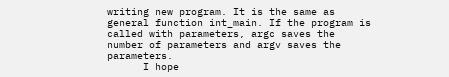writing new program. It is the same as general function int_main. If the program is called with parameters, argc saves the number of parameters and argv saves the parameters.
      I hope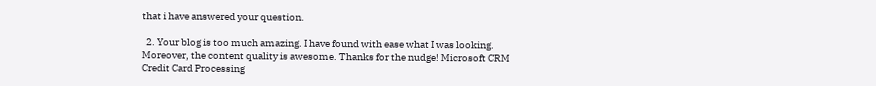that i have answered your question.

  2. Your blog is too much amazing. I have found with ease what I was looking. Moreover, the content quality is awesome. Thanks for the nudge! Microsoft CRM Credit Card Processing